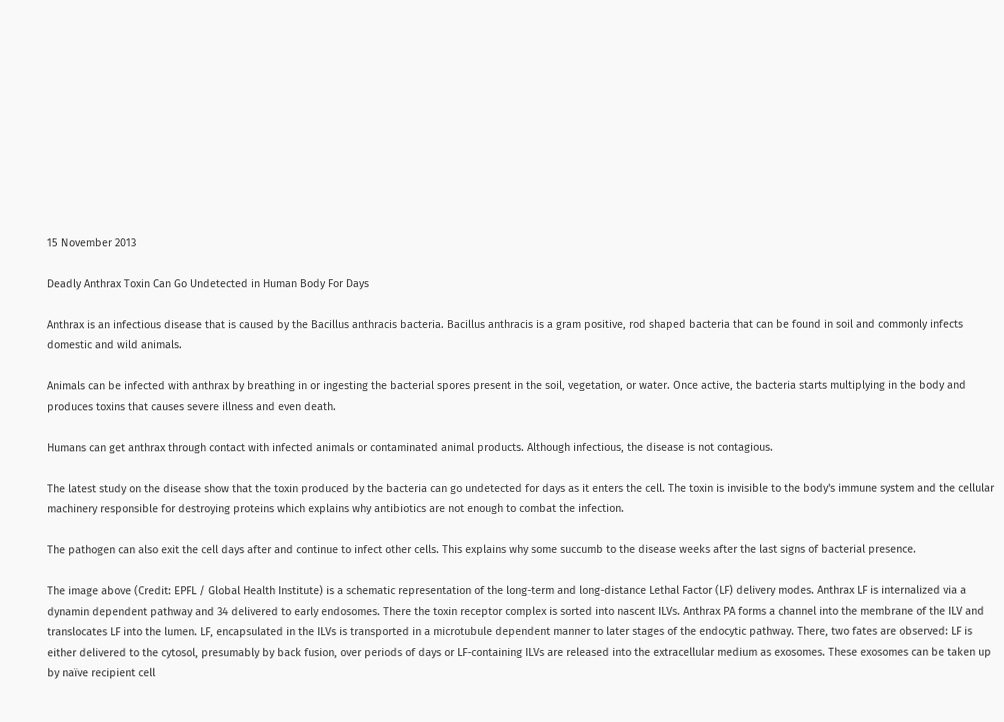15 November 2013

Deadly Anthrax Toxin Can Go Undetected in Human Body For Days

Anthrax is an infectious disease that is caused by the Bacillus anthracis bacteria. Bacillus anthracis is a gram positive, rod shaped bacteria that can be found in soil and commonly infects domestic and wild animals.

Animals can be infected with anthrax by breathing in or ingesting the bacterial spores present in the soil, vegetation, or water. Once active, the bacteria starts multiplying in the body and produces toxins that causes severe illness and even death.

Humans can get anthrax through contact with infected animals or contaminated animal products. Although infectious, the disease is not contagious.

The latest study on the disease show that the toxin produced by the bacteria can go undetected for days as it enters the cell. The toxin is invisible to the body's immune system and the cellular machinery responsible for destroying proteins which explains why antibiotics are not enough to combat the infection.

The pathogen can also exit the cell days after and continue to infect other cells. This explains why some succumb to the disease weeks after the last signs of bacterial presence.

The image above (Credit: EPFL / Global Health Institute) is a schematic representation of the long-term and long-distance Lethal Factor (LF) delivery modes. Anthrax LF is internalized via a dynamin dependent pathway and 34 delivered to early endosomes. There the toxin receptor complex is sorted into nascent ILVs. Anthrax PA forms a channel into the membrane of the ILV and translocates LF into the lumen. LF, encapsulated in the ILVs is transported in a microtubule dependent manner to later stages of the endocytic pathway. There, two fates are observed: LF is either delivered to the cytosol, presumably by back fusion, over periods of days or LF-containing ILVs are released into the extracellular medium as exosomes. These exosomes can be taken up by naïve recipient cell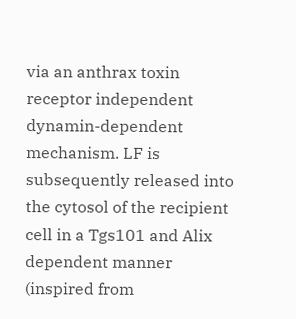via an anthrax toxin receptor independent dynamin-dependent mechanism. LF is subsequently released into the cytosol of the recipient cell in a Tgs101 and Alix dependent manner (inspired from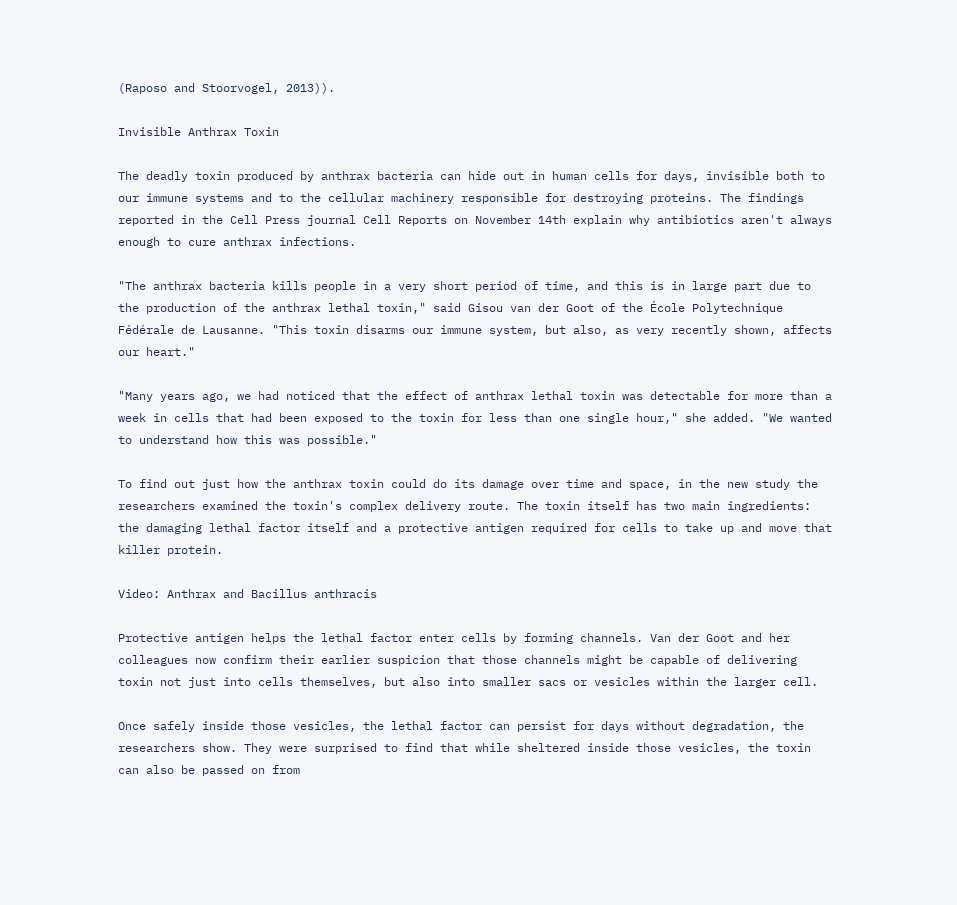(Raposo and Stoorvogel, 2013)).

Invisible Anthrax Toxin

The deadly toxin produced by anthrax bacteria can hide out in human cells for days, invisible both to our immune systems and to the cellular machinery responsible for destroying proteins. The findings reported in the Cell Press journal Cell Reports on November 14th explain why antibiotics aren't always enough to cure anthrax infections.

"The anthrax bacteria kills people in a very short period of time, and this is in large part due to the production of the anthrax lethal toxin," said Gisou van der Goot of the École Polytechnique Fédérale de Lausanne. "This toxin disarms our immune system, but also, as very recently shown, affects our heart."

"Many years ago, we had noticed that the effect of anthrax lethal toxin was detectable for more than a week in cells that had been exposed to the toxin for less than one single hour," she added. "We wanted to understand how this was possible."

To find out just how the anthrax toxin could do its damage over time and space, in the new study the researchers examined the toxin's complex delivery route. The toxin itself has two main ingredients: the damaging lethal factor itself and a protective antigen required for cells to take up and move that killer protein.

Video: Anthrax and Bacillus anthracis

Protective antigen helps the lethal factor enter cells by forming channels. Van der Goot and her colleagues now confirm their earlier suspicion that those channels might be capable of delivering toxin not just into cells themselves, but also into smaller sacs or vesicles within the larger cell.

Once safely inside those vesicles, the lethal factor can persist for days without degradation, the researchers show. They were surprised to find that while sheltered inside those vesicles, the toxin can also be passed on from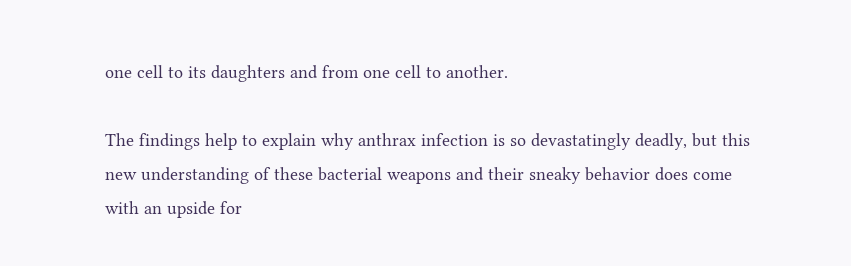one cell to its daughters and from one cell to another.

The findings help to explain why anthrax infection is so devastatingly deadly, but this new understanding of these bacterial weapons and their sneaky behavior does come with an upside for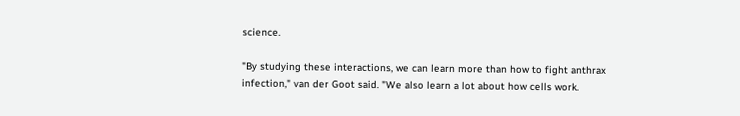science.

"By studying these interactions, we can learn more than how to fight anthrax infection," van der Goot said. "We also learn a lot about how cells work.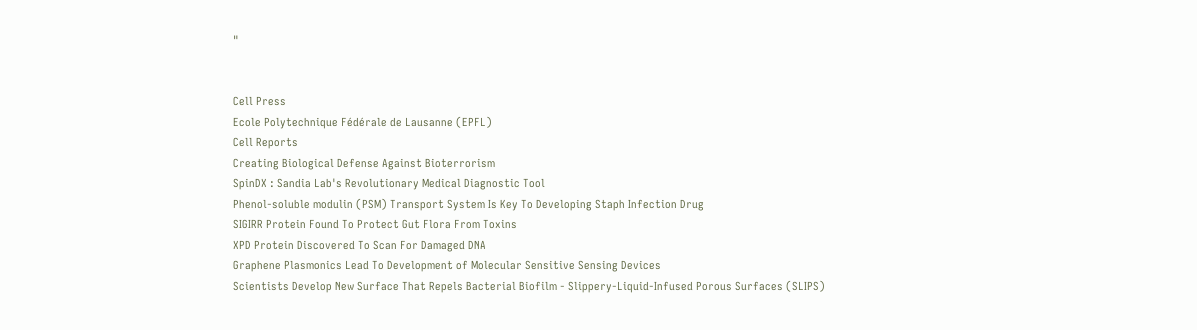"


Cell Press
Ecole Polytechnique Fédérale de Lausanne (EPFL)
Cell Reports
Creating Biological Defense Against Bioterrorism
SpinDX : Sandia Lab's Revolutionary Medical Diagnostic Tool
Phenol-soluble modulin (PSM) Transport System Is Key To Developing Staph Infection Drug
SIGIRR Protein Found To Protect Gut Flora From Toxins
XPD Protein Discovered To Scan For Damaged DNA
Graphene Plasmonics Lead To Development of Molecular Sensitive Sensing Devices
Scientists Develop New Surface That Repels Bacterial Biofilm - Slippery-Liquid-Infused Porous Surfaces (SLIPS)